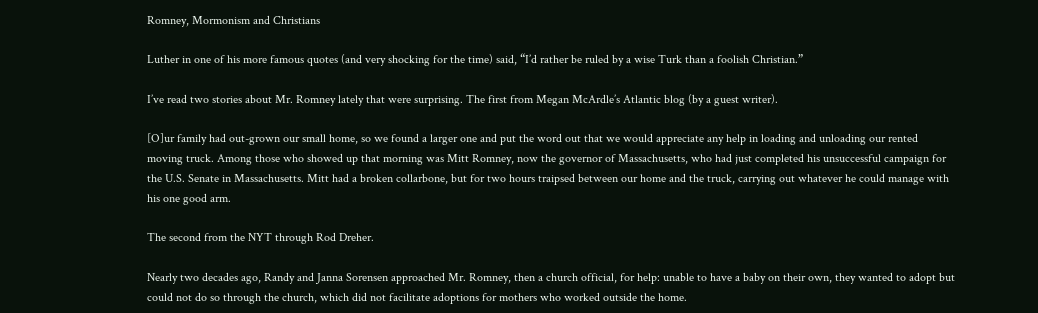Romney, Mormonism and Christians

Luther in one of his more famous quotes (and very shocking for the time) said, “I’d rather be ruled by a wise Turk than a foolish Christian.”

I’ve read two stories about Mr. Romney lately that were surprising. The first from Megan McArdle’s Atlantic blog (by a guest writer).

[O]ur family had out-grown our small home, so we found a larger one and put the word out that we would appreciate any help in loading and unloading our rented moving truck. Among those who showed up that morning was Mitt Romney, now the governor of Massachusetts, who had just completed his unsuccessful campaign for the U.S. Senate in Massachusetts. Mitt had a broken collarbone, but for two hours traipsed between our home and the truck, carrying out whatever he could manage with his one good arm.

The second from the NYT through Rod Dreher.

Nearly two decades ago, Randy and Janna Sorensen approached Mr. Romney, then a church official, for help: unable to have a baby on their own, they wanted to adopt but could not do so through the church, which did not facilitate adoptions for mothers who worked outside the home.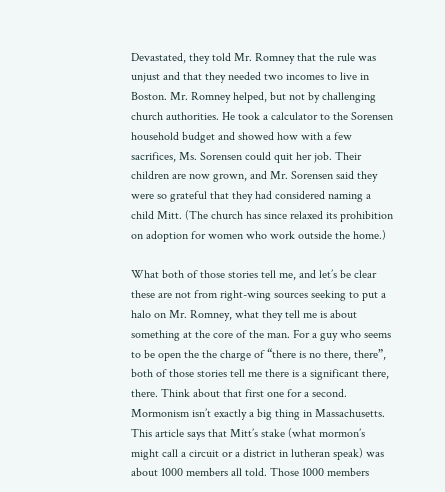Devastated, they told Mr. Romney that the rule was unjust and that they needed two incomes to live in Boston. Mr. Romney helped, but not by challenging church authorities. He took a calculator to the Sorensen household budget and showed how with a few sacrifices, Ms. Sorensen could quit her job. Their children are now grown, and Mr. Sorensen said they were so grateful that they had considered naming a child Mitt. (The church has since relaxed its prohibition on adoption for women who work outside the home.)

What both of those stories tell me, and let’s be clear these are not from right-wing sources seeking to put a halo on Mr. Romney, what they tell me is about something at the core of the man. For a guy who seems to be open the the charge of “there is no there, there”, both of those stories tell me there is a significant there, there. Think about that first one for a second. Mormonism isn’t exactly a big thing in Massachusetts. This article says that Mitt’s stake (what mormon’s might call a circuit or a district in lutheran speak) was about 1000 members all told. Those 1000 members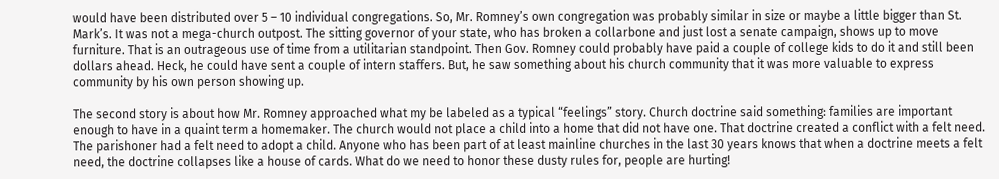would have been distributed over 5 – 10 individual congregations. So, Mr. Romney’s own congregation was probably similar in size or maybe a little bigger than St. Mark’s. It was not a mega-church outpost. The sitting governor of your state, who has broken a collarbone and just lost a senate campaign, shows up to move furniture. That is an outrageous use of time from a utilitarian standpoint. Then Gov. Romney could probably have paid a couple of college kids to do it and still been dollars ahead. Heck, he could have sent a couple of intern staffers. But, he saw something about his church community that it was more valuable to express community by his own person showing up.

The second story is about how Mr. Romney approached what my be labeled as a typical “feelings” story. Church doctrine said something: families are important enough to have in a quaint term a homemaker. The church would not place a child into a home that did not have one. That doctrine created a conflict with a felt need. The parishoner had a felt need to adopt a child. Anyone who has been part of at least mainline churches in the last 30 years knows that when a doctrine meets a felt need, the doctrine collapses like a house of cards. What do we need to honor these dusty rules for, people are hurting!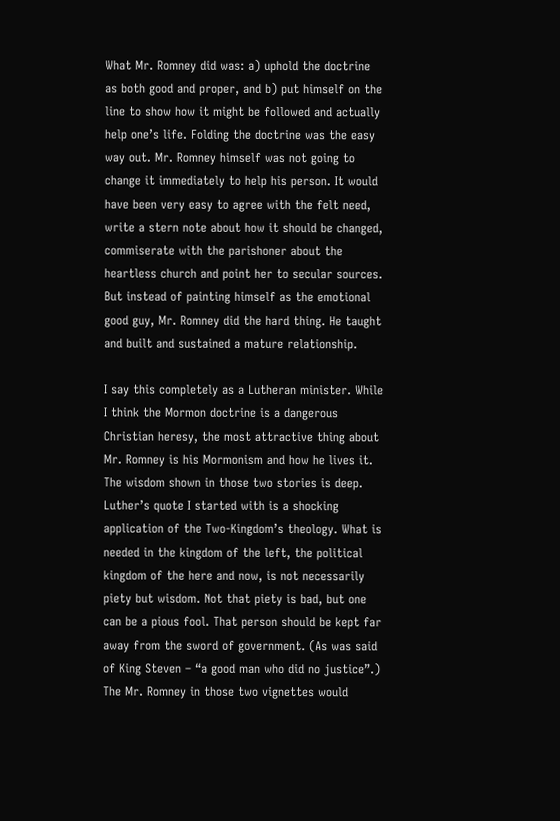What Mr. Romney did was: a) uphold the doctrine as both good and proper, and b) put himself on the line to show how it might be followed and actually help one’s life. Folding the doctrine was the easy way out. Mr. Romney himself was not going to change it immediately to help his person. It would have been very easy to agree with the felt need, write a stern note about how it should be changed, commiserate with the parishoner about the heartless church and point her to secular sources. But instead of painting himself as the emotional good guy, Mr. Romney did the hard thing. He taught and built and sustained a mature relationship.

I say this completely as a Lutheran minister. While I think the Mormon doctrine is a dangerous Christian heresy, the most attractive thing about Mr. Romney is his Mormonism and how he lives it. The wisdom shown in those two stories is deep. Luther’s quote I started with is a shocking application of the Two-Kingdom’s theology. What is needed in the kingdom of the left, the political kingdom of the here and now, is not necessarily piety but wisdom. Not that piety is bad, but one can be a pious fool. That person should be kept far away from the sword of government. (As was said of King Steven – “a good man who did no justice”.) The Mr. Romney in those two vignettes would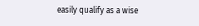easily qualify as a wise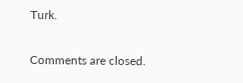Turk.

Comments are closed.